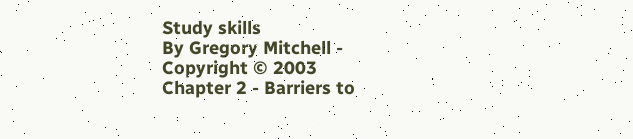Study skills
By Gregory Mitchell - Copyright © 2003
Chapter 2 - Barriers to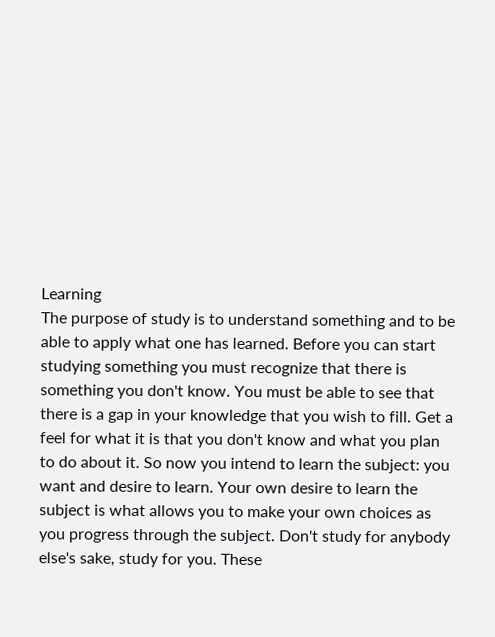Learning
The purpose of study is to understand something and to be able to apply what one has learned. Before you can start studying something you must recognize that there is something you don't know. You must be able to see that there is a gap in your knowledge that you wish to fill. Get a feel for what it is that you don't know and what you plan to do about it. So now you intend to learn the subject: you want and desire to learn. Your own desire to learn the subject is what allows you to make your own choices as you progress through the subject. Don't study for anybody else's sake, study for you. These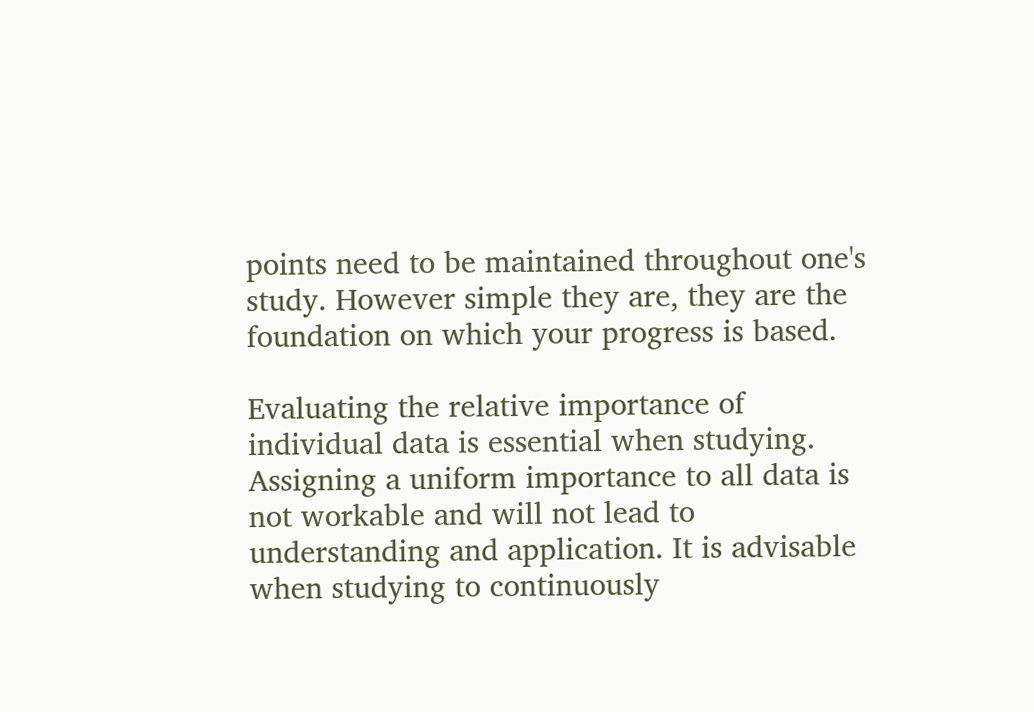points need to be maintained throughout one's study. However simple they are, they are the foundation on which your progress is based.

Evaluating the relative importance of individual data is essential when studying. Assigning a uniform importance to all data is not workable and will not lead to understanding and application. It is advisable when studying to continuously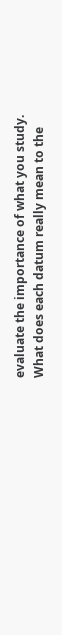evaluate the importance of what you study. What does each datum really mean to the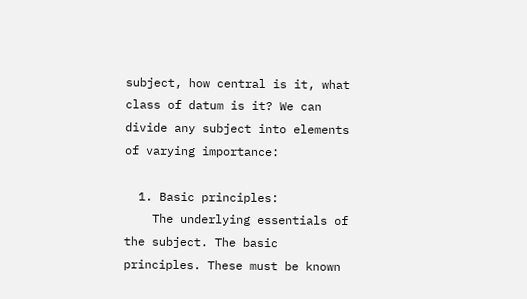subject, how central is it, what class of datum is it? We can divide any subject into elements of varying importance:

  1. Basic principles:
    The underlying essentials of the subject. The basic principles. These must be known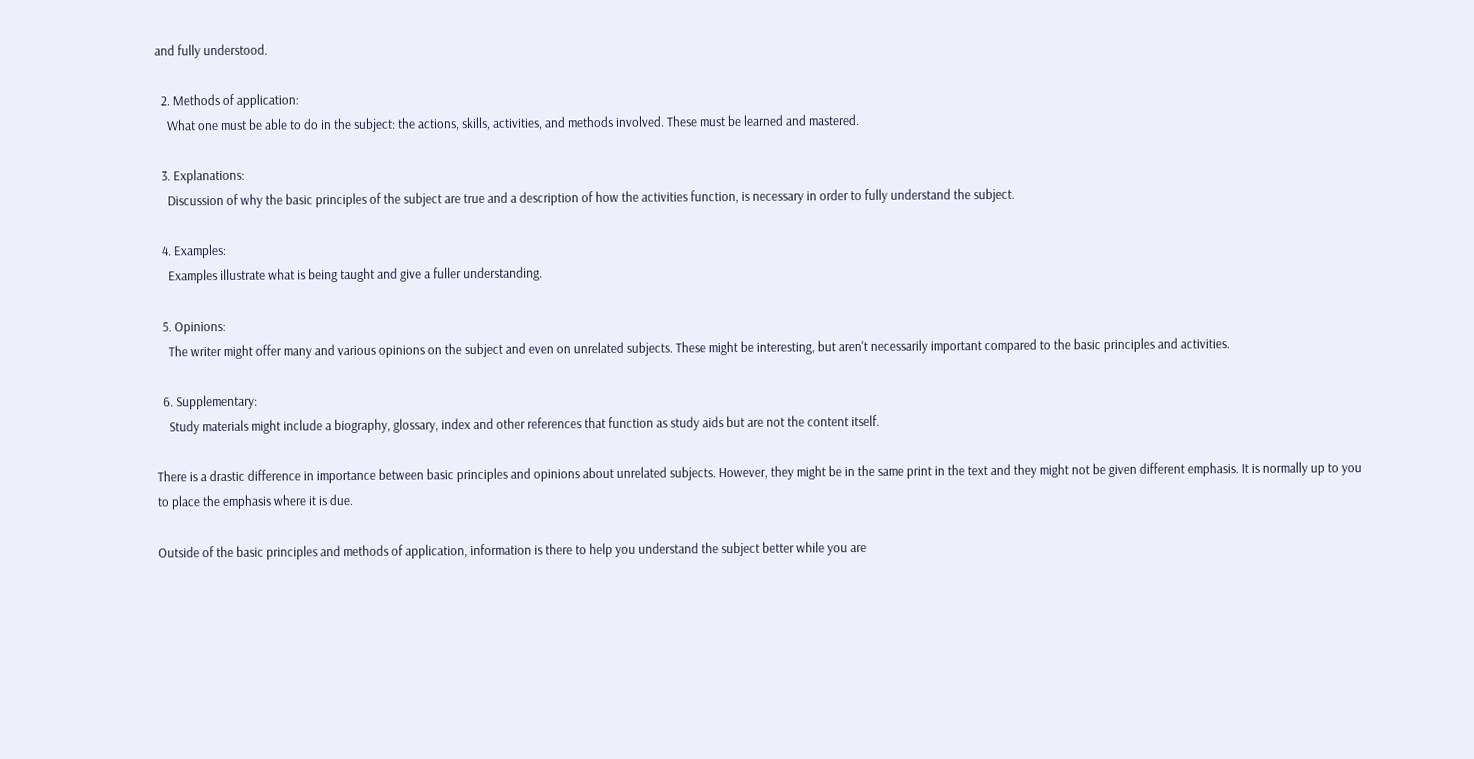and fully understood.

  2. Methods of application:
    What one must be able to do in the subject: the actions, skills, activities, and methods involved. These must be learned and mastered.

  3. Explanations:
    Discussion of why the basic principles of the subject are true and a description of how the activities function, is necessary in order to fully understand the subject.

  4. Examples:
    Examples illustrate what is being taught and give a fuller understanding.

  5. Opinions:
    The writer might offer many and various opinions on the subject and even on unrelated subjects. These might be interesting, but aren't necessarily important compared to the basic principles and activities.

  6. Supplementary:
    Study materials might include a biography, glossary, index and other references that function as study aids but are not the content itself.

There is a drastic difference in importance between basic principles and opinions about unrelated subjects. However, they might be in the same print in the text and they might not be given different emphasis. It is normally up to you to place the emphasis where it is due.

Outside of the basic principles and methods of application, information is there to help you understand the subject better while you are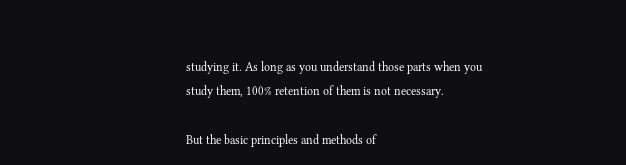studying it. As long as you understand those parts when you study them, 100% retention of them is not necessary.

But the basic principles and methods of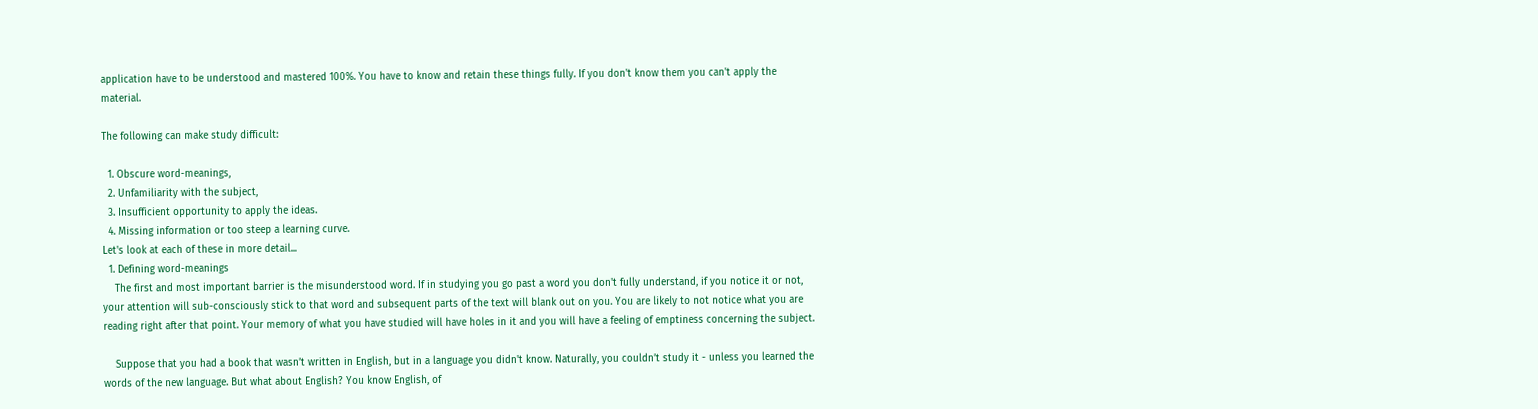application have to be understood and mastered 100%. You have to know and retain these things fully. If you don't know them you can't apply the material.

The following can make study difficult:

  1. Obscure word-meanings,
  2. Unfamiliarity with the subject,
  3. Insufficient opportunity to apply the ideas.
  4. Missing information or too steep a learning curve.
Let's look at each of these in more detail...
  1. Defining word-meanings
    The first and most important barrier is the misunderstood word. If in studying you go past a word you don't fully understand, if you notice it or not, your attention will sub-consciously stick to that word and subsequent parts of the text will blank out on you. You are likely to not notice what you are reading right after that point. Your memory of what you have studied will have holes in it and you will have a feeling of emptiness concerning the subject.

    Suppose that you had a book that wasn’t written in English, but in a language you didn't know. Naturally, you couldn’t study it - unless you learned the words of the new language. But what about English? You know English, of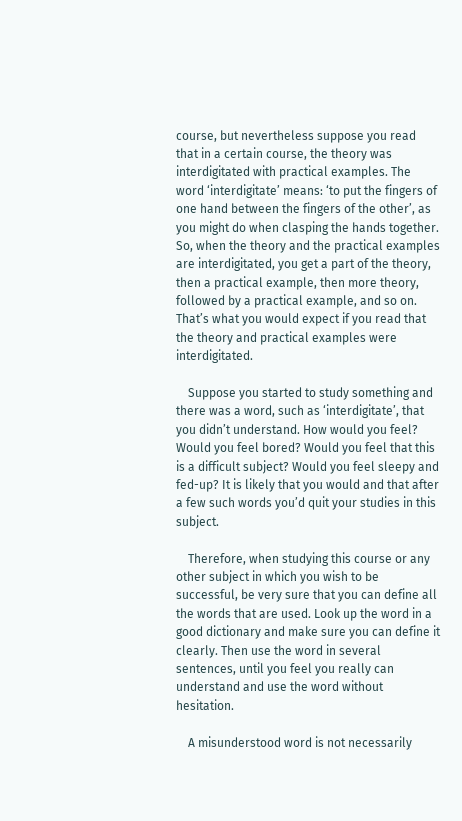course, but nevertheless suppose you read that in a certain course, the theory was interdigitated with practical examples. The word ‘interdigitate’ means: ‘to put the fingers of one hand between the fingers of the other’, as you might do when clasping the hands together. So, when the theory and the practical examples are interdigitated, you get a part of the theory, then a practical example, then more theory, followed by a practical example, and so on.  That’s what you would expect if you read that the theory and practical examples were interdigitated.

    Suppose you started to study something and there was a word, such as ‘interdigitate’, that you didn’t understand. How would you feel? Would you feel bored? Would you feel that this is a difficult subject? Would you feel sleepy and fed-up? It is likely that you would and that after a few such words you’d quit your studies in this subject.

    Therefore, when studying this course or any other subject in which you wish to be successful, be very sure that you can define all the words that are used. Look up the word in a good dictionary and make sure you can define it clearly. Then use the word in several sentences, until you feel you really can understand and use the word without hesitation.

    A misunderstood word is not necessarily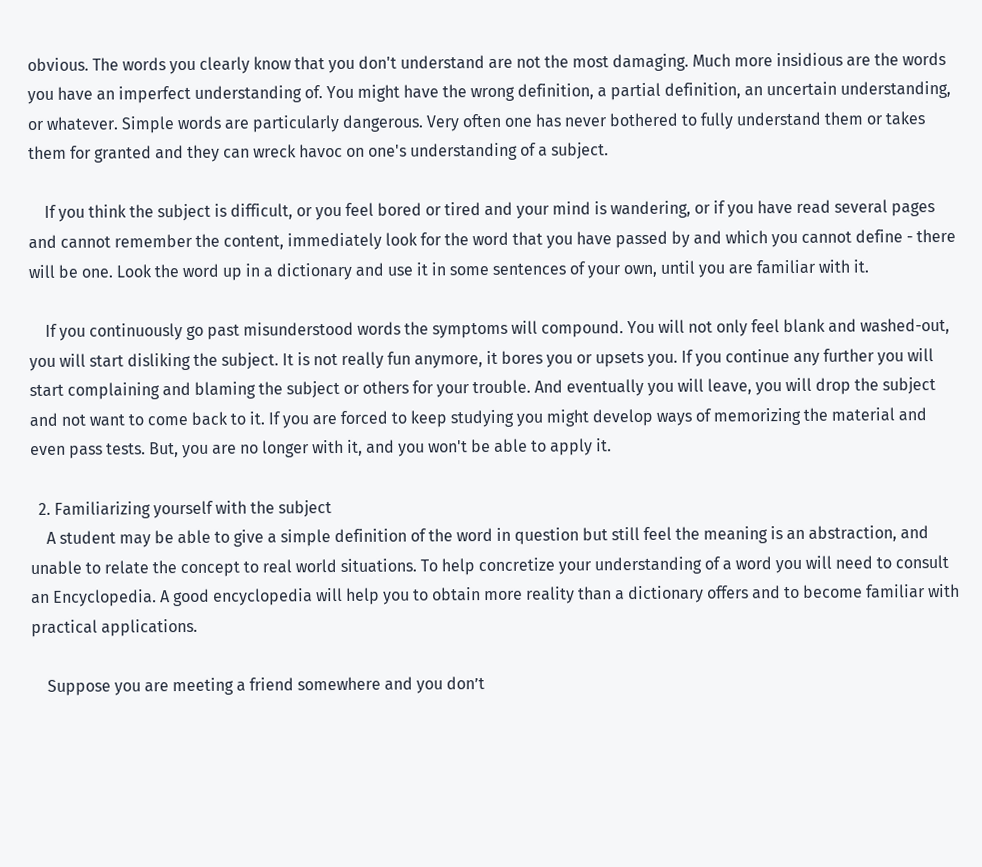obvious. The words you clearly know that you don't understand are not the most damaging. Much more insidious are the words you have an imperfect understanding of. You might have the wrong definition, a partial definition, an uncertain understanding, or whatever. Simple words are particularly dangerous. Very often one has never bothered to fully understand them or takes them for granted and they can wreck havoc on one's understanding of a subject.

    If you think the subject is difficult, or you feel bored or tired and your mind is wandering, or if you have read several pages and cannot remember the content, immediately look for the word that you have passed by and which you cannot define - there will be one. Look the word up in a dictionary and use it in some sentences of your own, until you are familiar with it.

    If you continuously go past misunderstood words the symptoms will compound. You will not only feel blank and washed-out, you will start disliking the subject. It is not really fun anymore, it bores you or upsets you. If you continue any further you will start complaining and blaming the subject or others for your trouble. And eventually you will leave, you will drop the subject and not want to come back to it. If you are forced to keep studying you might develop ways of memorizing the material and even pass tests. But, you are no longer with it, and you won't be able to apply it.

  2. Familiarizing yourself with the subject
    A student may be able to give a simple definition of the word in question but still feel the meaning is an abstraction, and unable to relate the concept to real world situations. To help concretize your understanding of a word you will need to consult an Encyclopedia. A good encyclopedia will help you to obtain more reality than a dictionary offers and to become familiar with practical applications.

    Suppose you are meeting a friend somewhere and you don’t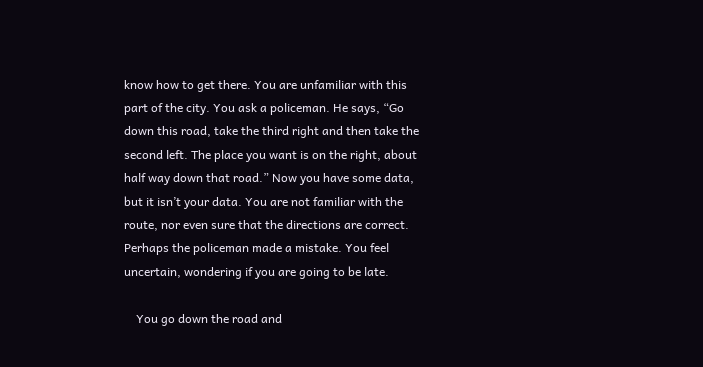know how to get there. You are unfamiliar with this part of the city. You ask a policeman. He says, “Go down this road, take the third right and then take the second left. The place you want is on the right, about half way down that road.” Now you have some data, but it isn’t your data. You are not familiar with the route, nor even sure that the directions are correct. Perhaps the policeman made a mistake. You feel uncertain, wondering if you are going to be late.

    You go down the road and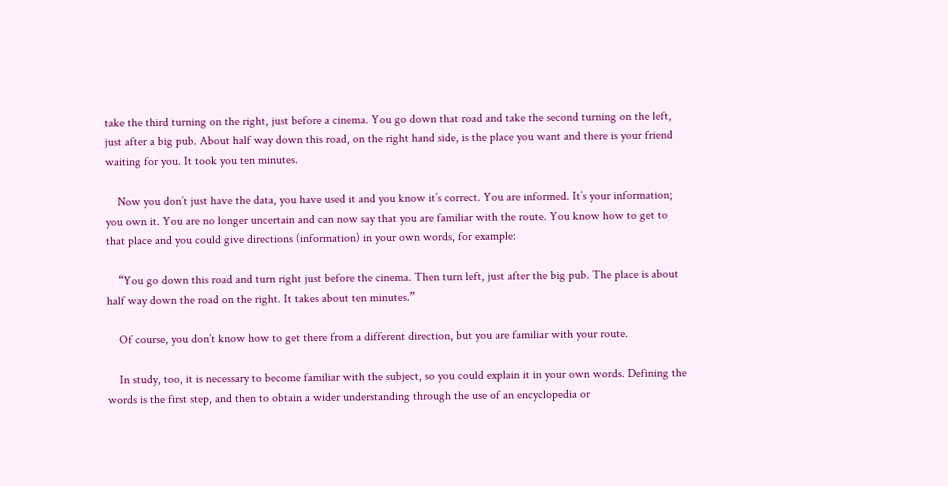take the third turning on the right, just before a cinema. You go down that road and take the second turning on the left, just after a big pub. About half way down this road, on the right hand side, is the place you want and there is your friend waiting for you. It took you ten minutes.

    Now you don’t just have the data, you have used it and you know it’s correct. You are informed. It’s your information; you own it. You are no longer uncertain and can now say that you are familiar with the route. You know how to get to that place and you could give directions (information) in your own words, for example:

    “You go down this road and turn right just before the cinema. Then turn left, just after the big pub. The place is about half way down the road on the right. It takes about ten minutes.”

    Of course, you don’t know how to get there from a different direction, but you are familiar with your route.

    In study, too, it is necessary to become familiar with the subject, so you could explain it in your own words. Defining the words is the first step, and then to obtain a wider understanding through the use of an encyclopedia or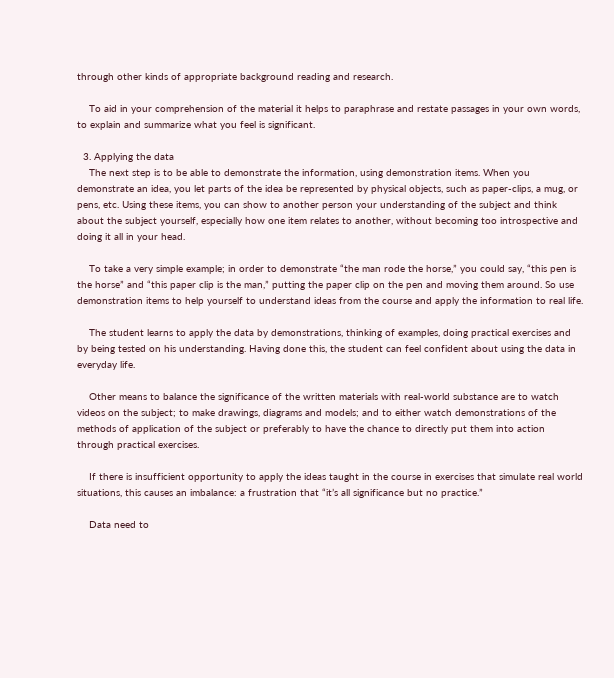through other kinds of appropriate background reading and research.

    To aid in your comprehension of the material it helps to paraphrase and restate passages in your own words, to explain and summarize what you feel is significant.

  3. Applying the data
    The next step is to be able to demonstrate the information, using demonstration items. When you demonstrate an idea, you let parts of the idea be represented by physical objects, such as paper-clips, a mug, or pens, etc. Using these items, you can show to another person your understanding of the subject and think about the subject yourself, especially how one item relates to another, without becoming too introspective and doing it all in your head.

    To take a very simple example; in order to demonstrate “the man rode the horse,” you could say, “this pen is the horse” and “this paper clip is the man,” putting the paper clip on the pen and moving them around. So use demonstration items to help yourself to understand ideas from the course and apply the information to real life.

    The student learns to apply the data by demonstrations, thinking of examples, doing practical exercises and by being tested on his understanding. Having done this, the student can feel confident about using the data in everyday life.

    Other means to balance the significance of the written materials with real-world substance are to watch videos on the subject; to make drawings, diagrams and models; and to either watch demonstrations of the methods of application of the subject or preferably to have the chance to directly put them into action through practical exercises.

    If there is insufficient opportunity to apply the ideas taught in the course in exercises that simulate real world situations, this causes an imbalance: a frustration that “it’s all significance but no practice.”

    Data need to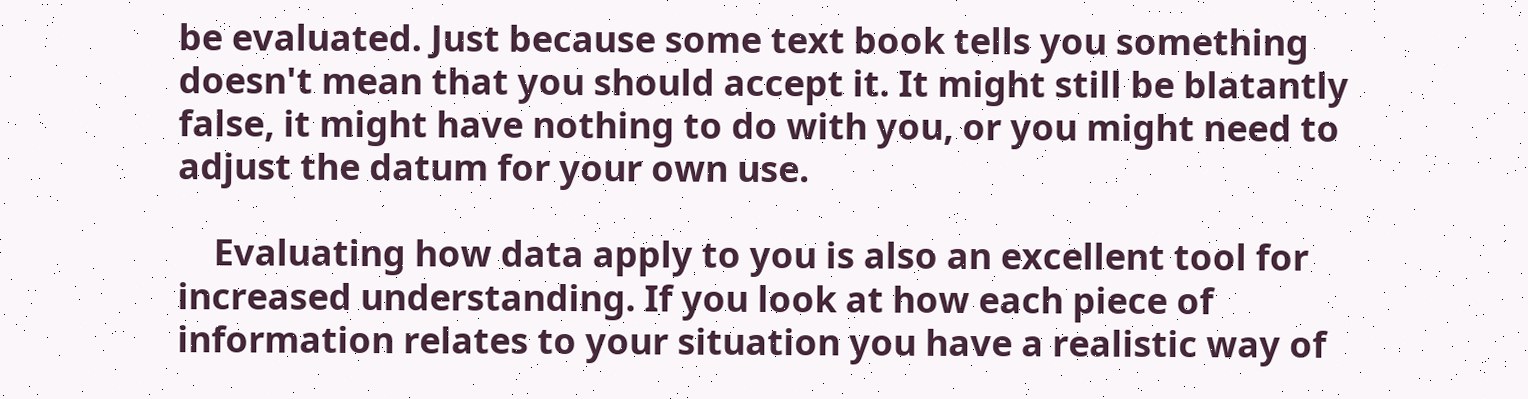be evaluated. Just because some text book tells you something doesn't mean that you should accept it. It might still be blatantly false, it might have nothing to do with you, or you might need to adjust the datum for your own use.

    Evaluating how data apply to you is also an excellent tool for increased understanding. If you look at how each piece of information relates to your situation you have a realistic way of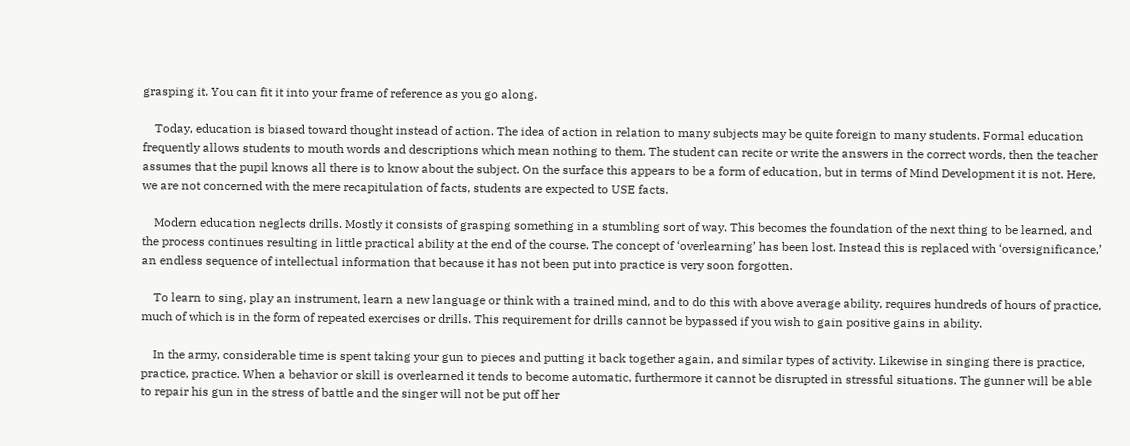grasping it. You can fit it into your frame of reference as you go along.

    Today, education is biased toward thought instead of action. The idea of action in relation to many subjects may be quite foreign to many students. Formal education frequently allows students to mouth words and descriptions which mean nothing to them. The student can recite or write the answers in the correct words, then the teacher assumes that the pupil knows all there is to know about the subject. On the surface this appears to be a form of education, but in terms of Mind Development it is not. Here, we are not concerned with the mere recapitulation of facts, students are expected to USE facts.

    Modern education neglects drills. Mostly it consists of grasping something in a stumbling sort of way. This becomes the foundation of the next thing to be learned, and the process continues resulting in little practical ability at the end of the course. The concept of ‘overlearning’ has been lost. Instead this is replaced with ‘oversignificance,’ an endless sequence of intellectual information that because it has not been put into practice is very soon forgotten.

    To learn to sing, play an instrument, learn a new language or think with a trained mind, and to do this with above average ability, requires hundreds of hours of practice, much of which is in the form of repeated exercises or drills. This requirement for drills cannot be bypassed if you wish to gain positive gains in ability.

    In the army, considerable time is spent taking your gun to pieces and putting it back together again, and similar types of activity. Likewise in singing there is practice, practice, practice. When a behavior or skill is overlearned it tends to become automatic, furthermore it cannot be disrupted in stressful situations. The gunner will be able to repair his gun in the stress of battle and the singer will not be put off her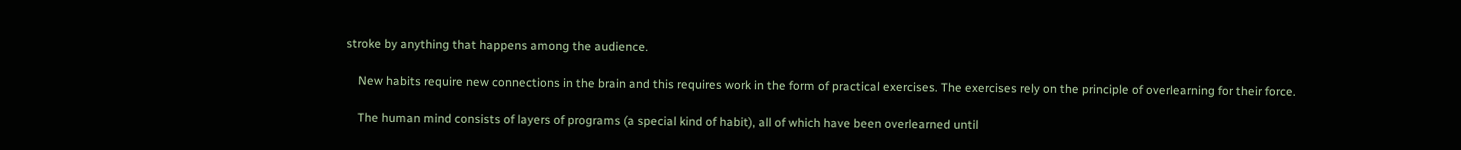stroke by anything that happens among the audience.

    New habits require new connections in the brain and this requires work in the form of practical exercises. The exercises rely on the principle of overlearning for their force.

    The human mind consists of layers of programs (a special kind of habit), all of which have been overlearned until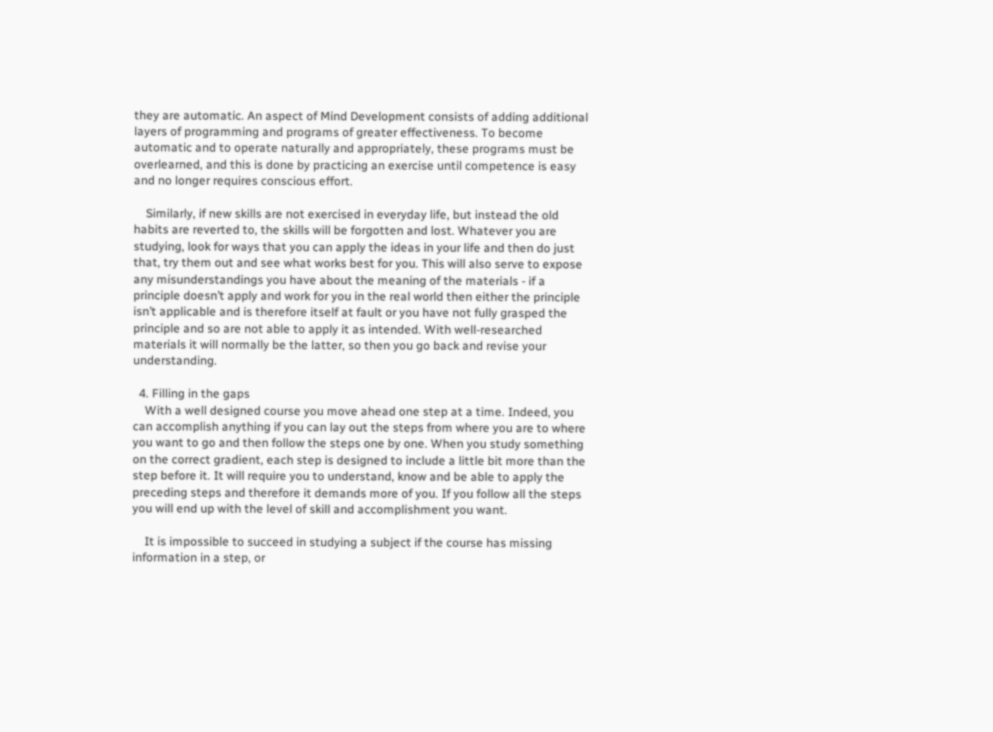they are automatic. An aspect of Mind Development consists of adding additional layers of programming and programs of greater effectiveness. To become automatic and to operate naturally and appropriately, these programs must be overlearned, and this is done by practicing an exercise until competence is easy and no longer requires conscious effort.

    Similarly, if new skills are not exercised in everyday life, but instead the old habits are reverted to, the skills will be forgotten and lost. Whatever you are studying, look for ways that you can apply the ideas in your life and then do just that, try them out and see what works best for you. This will also serve to expose any misunderstandings you have about the meaning of the materials - if a principle doesn’t apply and work for you in the real world then either the principle isn’t applicable and is therefore itself at fault or you have not fully grasped the principle and so are not able to apply it as intended. With well-researched materials it will normally be the latter, so then you go back and revise your understanding.

  4. Filling in the gaps
    With a well designed course you move ahead one step at a time. Indeed, you can accomplish anything if you can lay out the steps from where you are to where you want to go and then follow the steps one by one. When you study something on the correct gradient, each step is designed to include a little bit more than the step before it. It will require you to understand, know and be able to apply the preceding steps and therefore it demands more of you. If you follow all the steps you will end up with the level of skill and accomplishment you want.

    It is impossible to succeed in studying a subject if the course has missing information in a step, or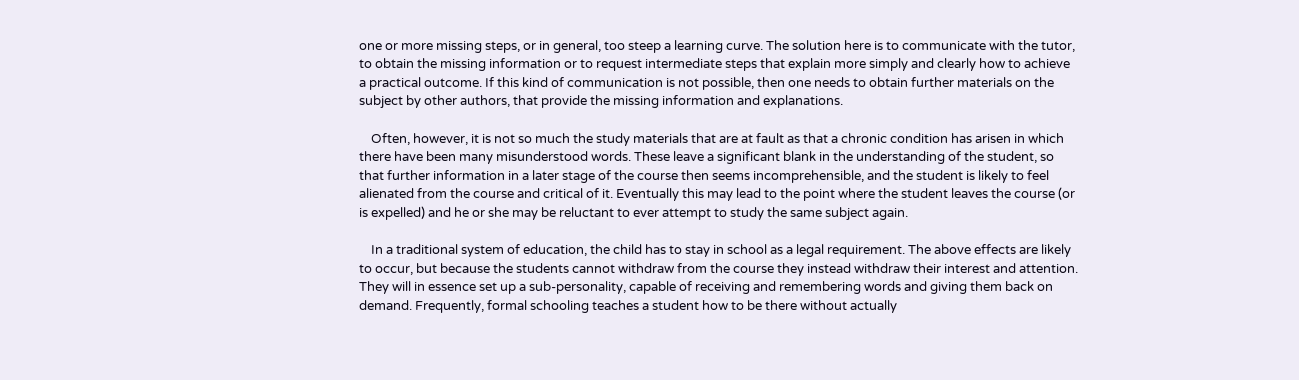one or more missing steps, or in general, too steep a learning curve. The solution here is to communicate with the tutor, to obtain the missing information or to request intermediate steps that explain more simply and clearly how to achieve a practical outcome. If this kind of communication is not possible, then one needs to obtain further materials on the subject by other authors, that provide the missing information and explanations.

    Often, however, it is not so much the study materials that are at fault as that a chronic condition has arisen in which there have been many misunderstood words. These leave a significant blank in the understanding of the student, so that further information in a later stage of the course then seems incomprehensible, and the student is likely to feel alienated from the course and critical of it. Eventually this may lead to the point where the student leaves the course (or is expelled) and he or she may be reluctant to ever attempt to study the same subject again.

    In a traditional system of education, the child has to stay in school as a legal requirement. The above effects are likely to occur, but because the students cannot withdraw from the course they instead withdraw their interest and attention. They will in essence set up a sub-personality, capable of receiving and remembering words and giving them back on demand. Frequently, formal schooling teaches a student how to be there without actually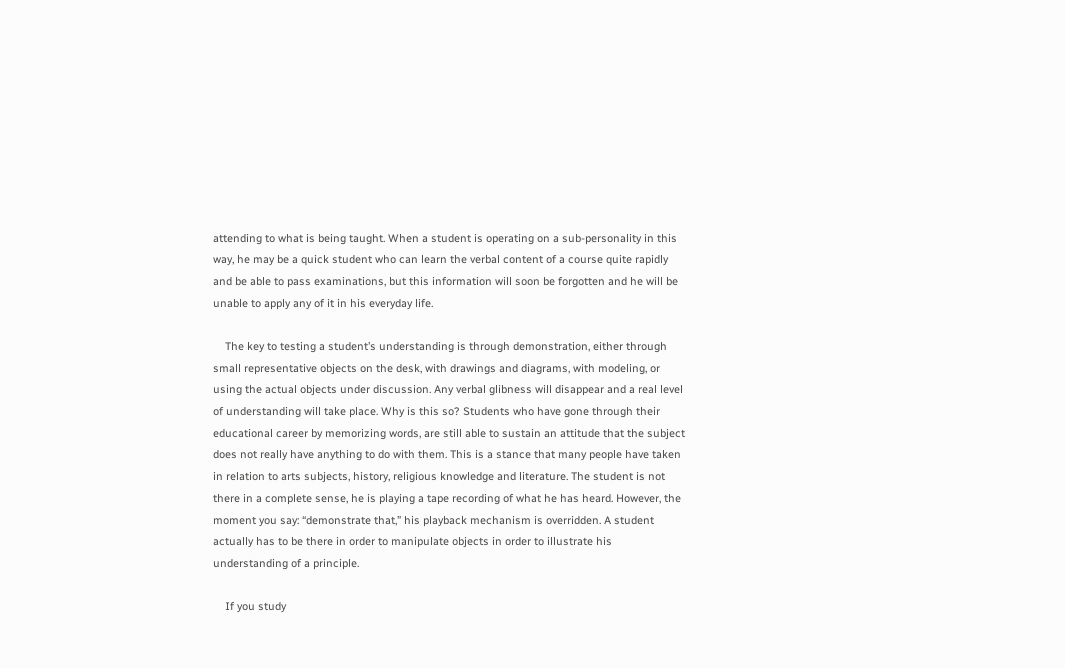attending to what is being taught. When a student is operating on a sub-personality in this way, he may be a quick student who can learn the verbal content of a course quite rapidly and be able to pass examinations, but this information will soon be forgotten and he will be unable to apply any of it in his everyday life.

    The key to testing a student’s understanding is through demonstration, either through small representative objects on the desk, with drawings and diagrams, with modeling, or using the actual objects under discussion. Any verbal glibness will disappear and a real level of understanding will take place. Why is this so? Students who have gone through their educational career by memorizing words, are still able to sustain an attitude that the subject does not really have anything to do with them. This is a stance that many people have taken in relation to arts subjects, history, religious knowledge and literature. The student is not there in a complete sense, he is playing a tape recording of what he has heard. However, the moment you say: “demonstrate that,” his playback mechanism is overridden. A student actually has to be there in order to manipulate objects in order to illustrate his understanding of a principle.

    If you study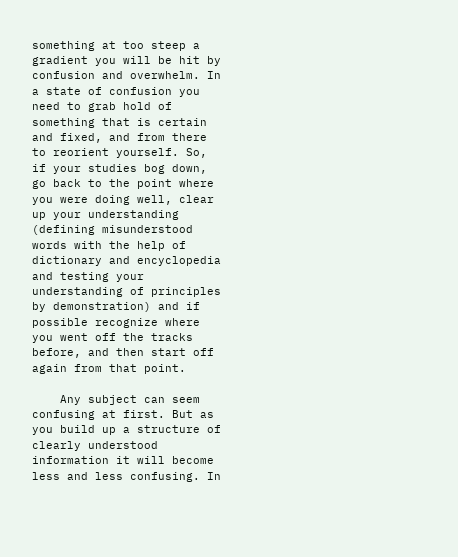something at too steep a gradient you will be hit by confusion and overwhelm. In a state of confusion you need to grab hold of something that is certain and fixed, and from there to reorient yourself. So, if your studies bog down, go back to the point where you were doing well, clear up your understanding (defining misunderstood words with the help of dictionary and encyclopedia and testing your understanding of principles by demonstration) and if possible recognize where you went off the tracks before, and then start off again from that point.

    Any subject can seem confusing at first. But as you build up a structure of clearly understood information it will become less and less confusing. In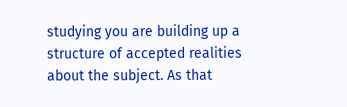studying you are building up a structure of accepted realities about the subject. As that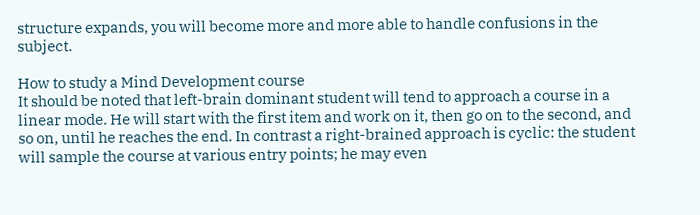structure expands, you will become more and more able to handle confusions in the subject.

How to study a Mind Development course
It should be noted that left-brain dominant student will tend to approach a course in a linear mode. He will start with the first item and work on it, then go on to the second, and so on, until he reaches the end. In contrast a right-brained approach is cyclic: the student will sample the course at various entry points; he may even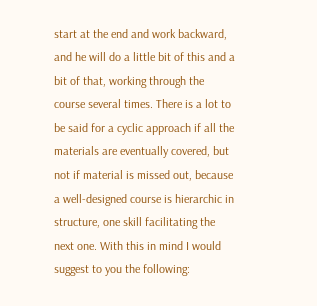start at the end and work backward, and he will do a little bit of this and a bit of that, working through the course several times. There is a lot to be said for a cyclic approach if all the materials are eventually covered, but not if material is missed out, because a well-designed course is hierarchic in structure, one skill facilitating the next one. With this in mind I would suggest to you the following: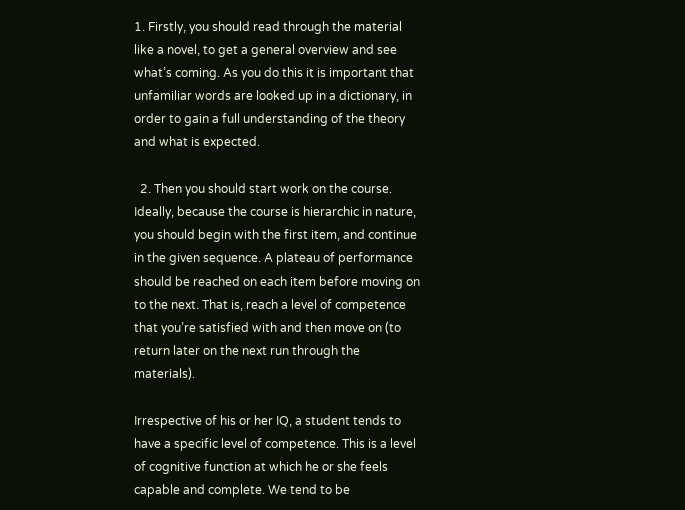1. Firstly, you should read through the material like a novel, to get a general overview and see what’s coming. As you do this it is important that unfamiliar words are looked up in a dictionary, in order to gain a full understanding of the theory and what is expected.

  2. Then you should start work on the course. Ideally, because the course is hierarchic in nature, you should begin with the first item, and continue in the given sequence. A plateau of performance should be reached on each item before moving on to the next. That is, reach a level of competence that you’re satisfied with and then move on (to return later on the next run through the materials).

Irrespective of his or her IQ, a student tends to have a specific level of competence. This is a level of cognitive function at which he or she feels capable and complete. We tend to be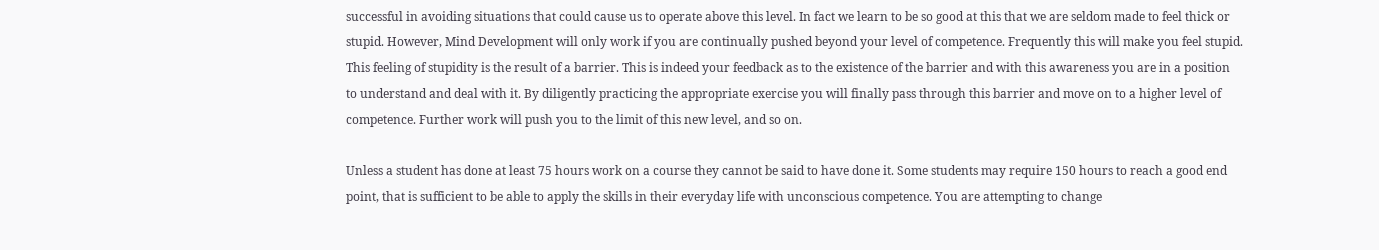successful in avoiding situations that could cause us to operate above this level. In fact we learn to be so good at this that we are seldom made to feel thick or stupid. However, Mind Development will only work if you are continually pushed beyond your level of competence. Frequently this will make you feel stupid. This feeling of stupidity is the result of a barrier. This is indeed your feedback as to the existence of the barrier and with this awareness you are in a position to understand and deal with it. By diligently practicing the appropriate exercise you will finally pass through this barrier and move on to a higher level of competence. Further work will push you to the limit of this new level, and so on.

Unless a student has done at least 75 hours work on a course they cannot be said to have done it. Some students may require 150 hours to reach a good end point, that is sufficient to be able to apply the skills in their everyday life with unconscious competence. You are attempting to change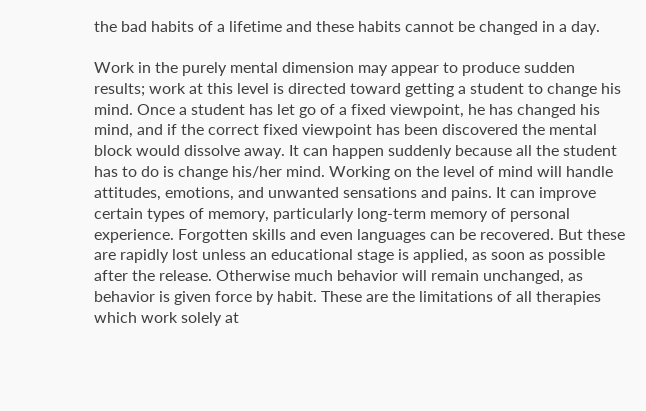the bad habits of a lifetime and these habits cannot be changed in a day.

Work in the purely mental dimension may appear to produce sudden results; work at this level is directed toward getting a student to change his mind. Once a student has let go of a fixed viewpoint, he has changed his mind, and if the correct fixed viewpoint has been discovered the mental block would dissolve away. It can happen suddenly because all the student has to do is change his/her mind. Working on the level of mind will handle attitudes, emotions, and unwanted sensations and pains. It can improve certain types of memory, particularly long-term memory of personal experience. Forgotten skills and even languages can be recovered. But these are rapidly lost unless an educational stage is applied, as soon as possible after the release. Otherwise much behavior will remain unchanged, as behavior is given force by habit. These are the limitations of all therapies which work solely at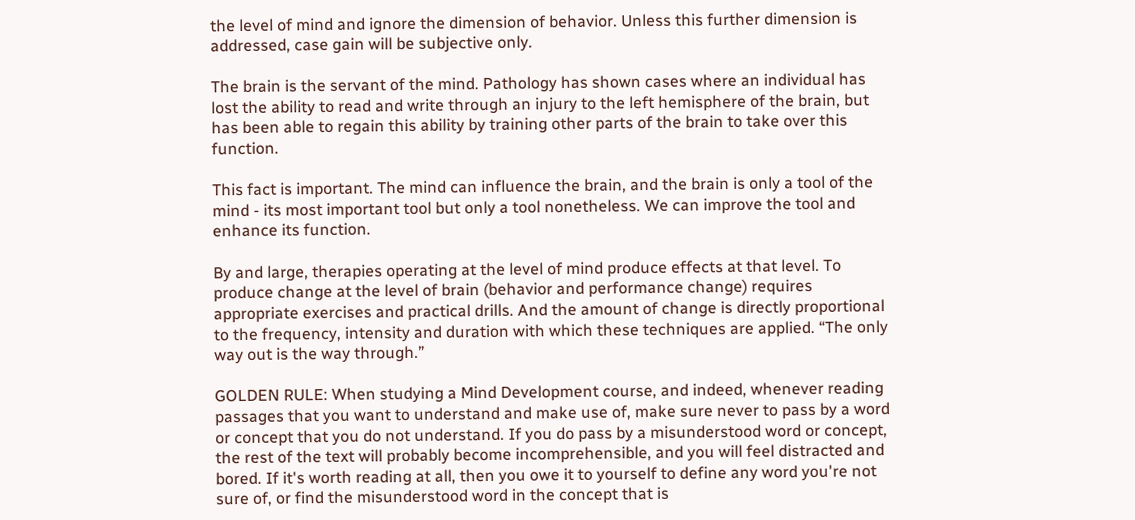the level of mind and ignore the dimension of behavior. Unless this further dimension is addressed, case gain will be subjective only.

The brain is the servant of the mind. Pathology has shown cases where an individual has lost the ability to read and write through an injury to the left hemisphere of the brain, but has been able to regain this ability by training other parts of the brain to take over this function.

This fact is important. The mind can influence the brain, and the brain is only a tool of the mind - its most important tool but only a tool nonetheless. We can improve the tool and enhance its function.

By and large, therapies operating at the level of mind produce effects at that level. To produce change at the level of brain (behavior and performance change) requires appropriate exercises and practical drills. And the amount of change is directly proportional to the frequency, intensity and duration with which these techniques are applied. “The only way out is the way through.”

GOLDEN RULE: When studying a Mind Development course, and indeed, whenever reading passages that you want to understand and make use of, make sure never to pass by a word or concept that you do not understand. If you do pass by a misunderstood word or concept, the rest of the text will probably become incomprehensible, and you will feel distracted and bored. If it's worth reading at all, then you owe it to yourself to define any word you're not sure of, or find the misunderstood word in the concept that is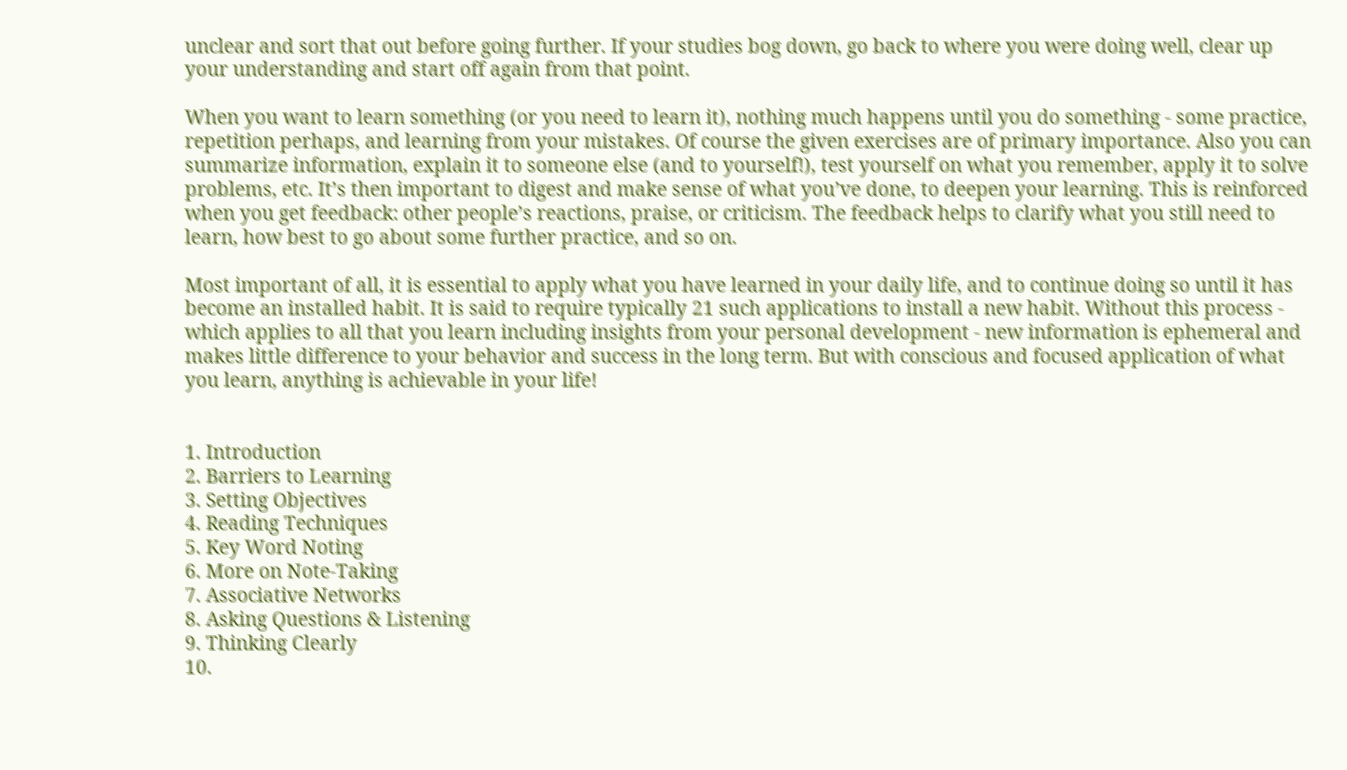unclear and sort that out before going further. If your studies bog down, go back to where you were doing well, clear up your understanding and start off again from that point.

When you want to learn something (or you need to learn it), nothing much happens until you do something - some practice, repetition perhaps, and learning from your mistakes. Of course the given exercises are of primary importance. Also you can summarize information, explain it to someone else (and to yourself!), test yourself on what you remember, apply it to solve problems, etc. It’s then important to digest and make sense of what you’ve done, to deepen your learning. This is reinforced when you get feedback: other people’s reactions, praise, or criticism. The feedback helps to clarify what you still need to learn, how best to go about some further practice, and so on.

Most important of all, it is essential to apply what you have learned in your daily life, and to continue doing so until it has become an installed habit. It is said to require typically 21 such applications to install a new habit. Without this process - which applies to all that you learn including insights from your personal development - new information is ephemeral and makes little difference to your behavior and success in the long term. But with conscious and focused application of what you learn, anything is achievable in your life!


1. Introduction
2. Barriers to Learning
3. Setting Objectives
4. Reading Techniques
5. Key Word Noting
6. More on Note-Taking
7. Associative Networks
8. Asking Questions & Listening
9. Thinking Clearly
10.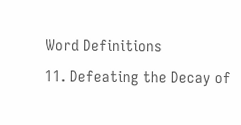Word Definitions
11. Defeating the Decay of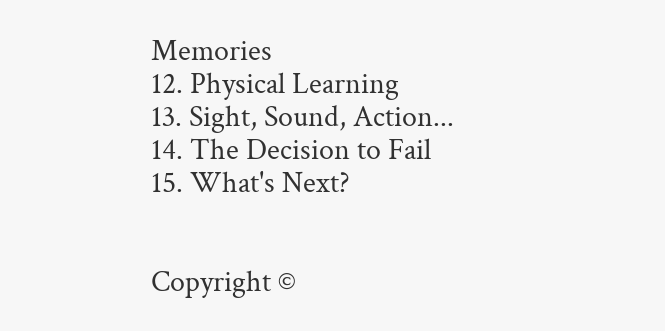Memories
12. Physical Learning
13. Sight, Sound, Action...
14. The Decision to Fail
15. What's Next?


Copyright ©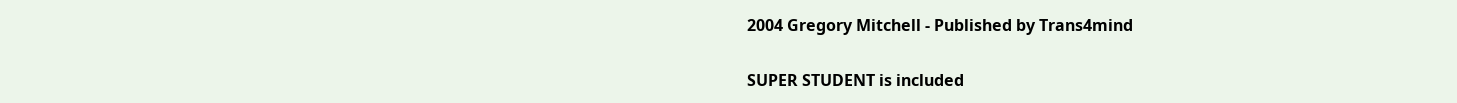2004 Gregory Mitchell - Published by Trans4mind

SUPER STUDENT is included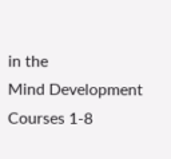in the
Mind Development Courses 1-8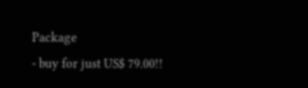Package
- buy for just US$ 79.00!!